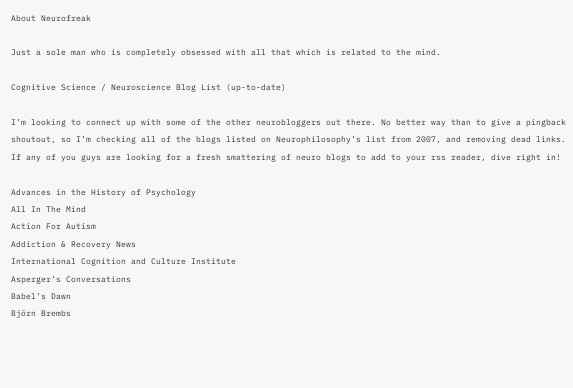About Neurofreak

Just a sole man who is completely obsessed with all that which is related to the mind.

Cognitive Science / Neuroscience Blog List (up-to-date)

I’m looking to connect up with some of the other neurobloggers out there. No better way than to give a pingback shoutout, so I’m checking all of the blogs listed on Neurophilosophy’s list from 2007, and removing dead links. If any of you guys are looking for a fresh smattering of neuro blogs to add to your rss reader, dive right in!

Advances in the History of Psychology
All In The Mind
Action For Autism
Addiction & Recovery News
International Cognition and Culture Institute
Asperger’s Conversations
Babel’s Dawn
Björn Brembs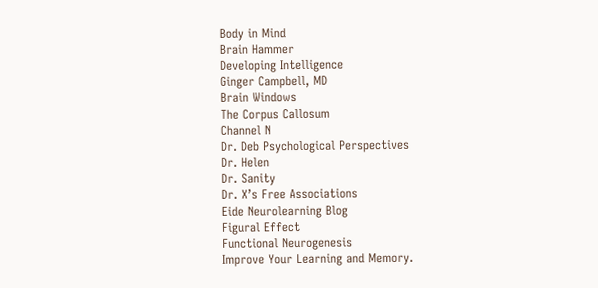Body in Mind
Brain Hammer
Developing Intelligence
Ginger Campbell, MD
Brain Windows
The Corpus Callosum
Channel N
Dr. Deb Psychological Perspectives
Dr. Helen
Dr. Sanity
Dr. X’s Free Associations
Eide Neurolearning Blog
Figural Effect
Functional Neurogenesis
Improve Your Learning and Memory.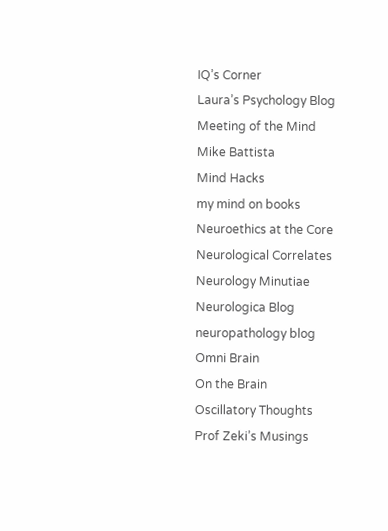IQ’s Corner
Laura’s Psychology Blog
Meeting of the Mind
Mike Battista
Mind Hacks
my mind on books
Neuroethics at the Core
Neurological Correlates
Neurology Minutiae
Neurologica Blog
neuropathology blog
Omni Brain
On the Brain
Oscillatory Thoughts
Prof Zeki’s Musings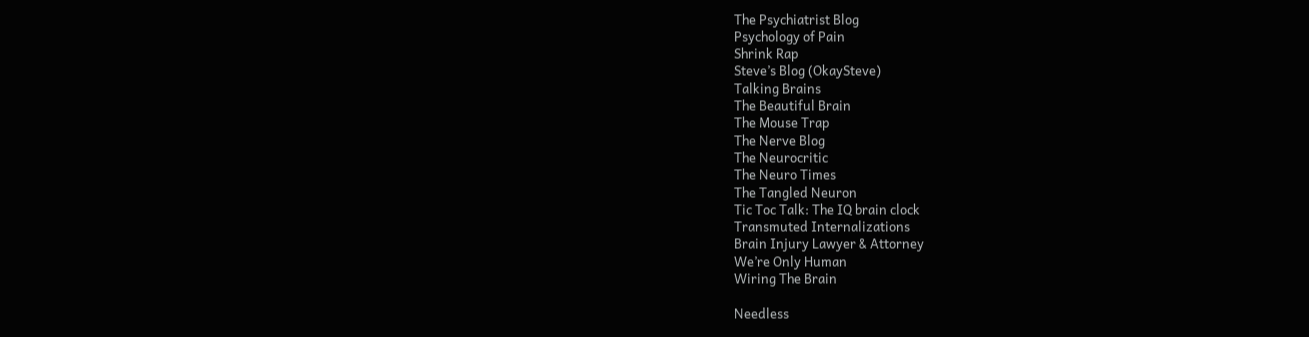The Psychiatrist Blog
Psychology of Pain
Shrink Rap
Steve’s Blog (OkaySteve)
Talking Brains
The Beautiful Brain
The Mouse Trap
The Nerve Blog
The Neurocritic
The Neuro Times
The Tangled Neuron
Tic Toc Talk: The IQ brain clock
Transmuted Internalizations
Brain Injury Lawyer & Attorney
We’re Only Human
Wiring The Brain

Needless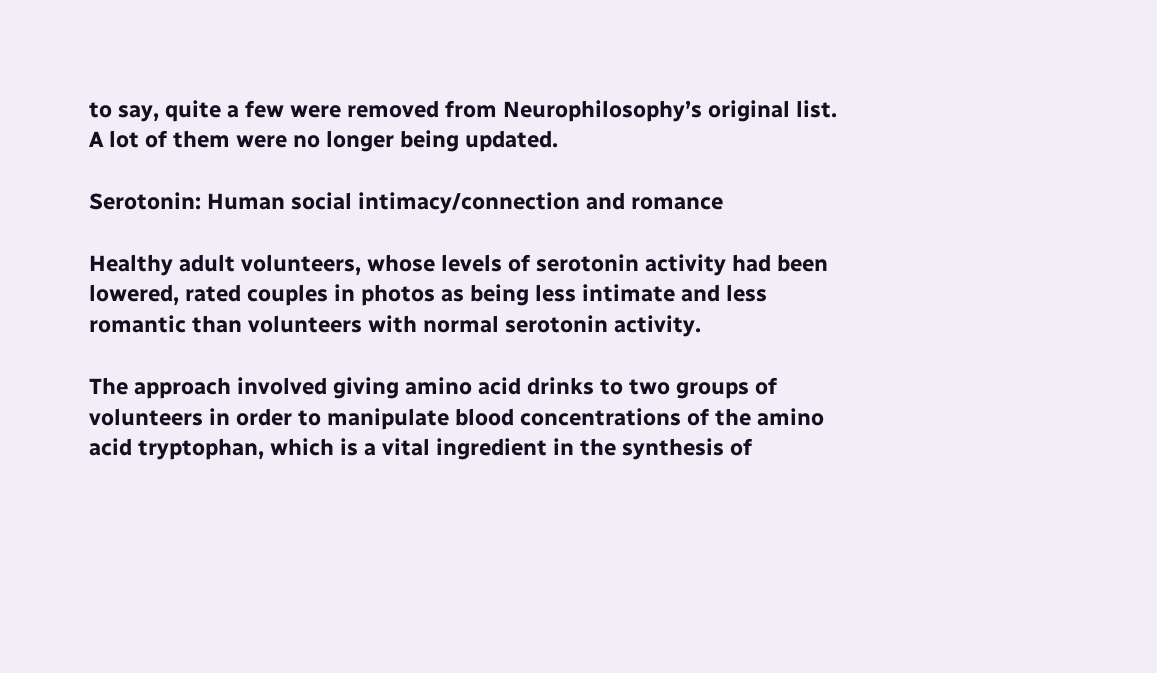to say, quite a few were removed from Neurophilosophy’s original list. A lot of them were no longer being updated.

Serotonin: Human social intimacy/connection and romance

Healthy adult volunteers, whose levels of serotonin activity had been lowered, rated couples in photos as being less intimate and less romantic than volunteers with normal serotonin activity.

The approach involved giving amino acid drinks to two groups of volunteers in order to manipulate blood concentrations of the amino acid tryptophan, which is a vital ingredient in the synthesis of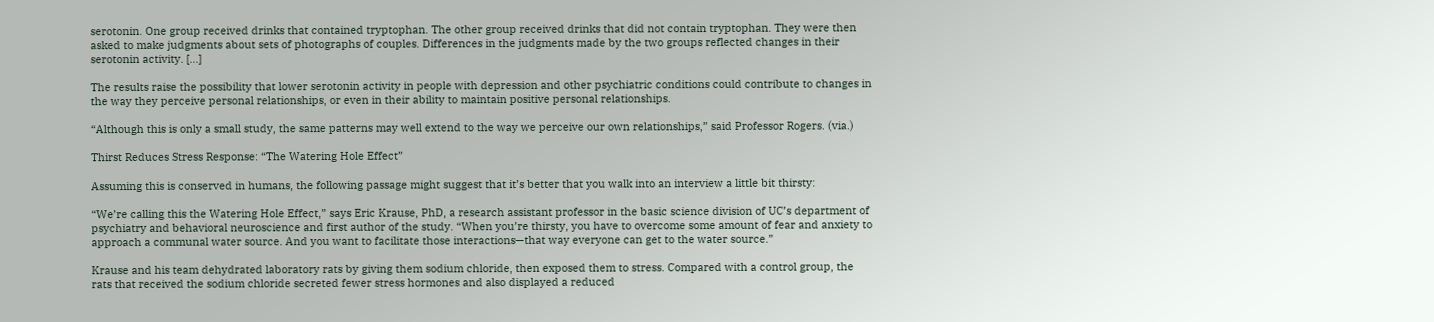serotonin. One group received drinks that contained tryptophan. The other group received drinks that did not contain tryptophan. They were then asked to make judgments about sets of photographs of couples. Differences in the judgments made by the two groups reflected changes in their serotonin activity. [...]

The results raise the possibility that lower serotonin activity in people with depression and other psychiatric conditions could contribute to changes in the way they perceive personal relationships, or even in their ability to maintain positive personal relationships.

“Although this is only a small study, the same patterns may well extend to the way we perceive our own relationships,” said Professor Rogers. (via.)

Thirst Reduces Stress Response: “The Watering Hole Effect”

Assuming this is conserved in humans, the following passage might suggest that it’s better that you walk into an interview a little bit thirsty:

“We’re calling this the Watering Hole Effect,” says Eric Krause, PhD, a research assistant professor in the basic science division of UC’s department of psychiatry and behavioral neuroscience and first author of the study. “When you’re thirsty, you have to overcome some amount of fear and anxiety to approach a communal water source. And you want to facilitate those interactions—that way everyone can get to the water source.”

Krause and his team dehydrated laboratory rats by giving them sodium chloride, then exposed them to stress. Compared with a control group, the rats that received the sodium chloride secreted fewer stress hormones and also displayed a reduced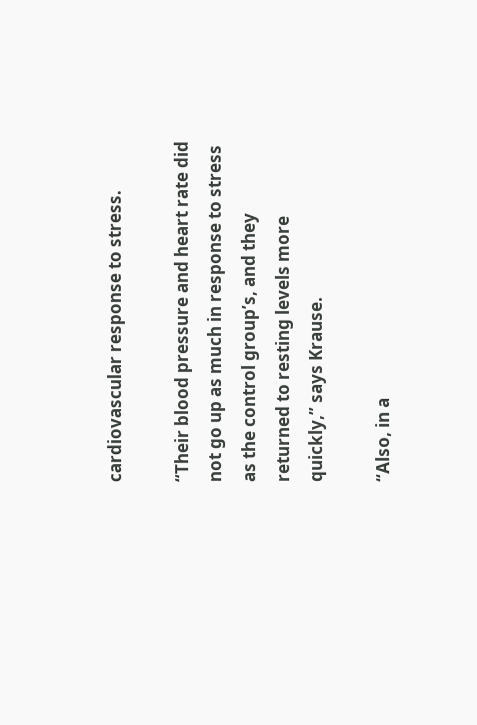cardiovascular response to stress.

“Their blood pressure and heart rate did not go up as much in response to stress as the control group’s, and they returned to resting levels more quickly,” says Krause.

“Also, in a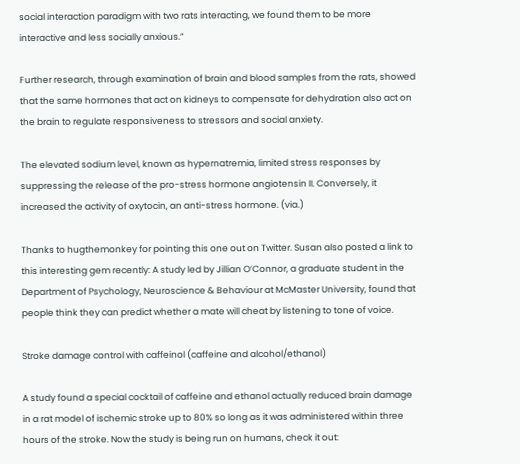social interaction paradigm with two rats interacting, we found them to be more interactive and less socially anxious.”

Further research, through examination of brain and blood samples from the rats, showed that the same hormones that act on kidneys to compensate for dehydration also act on the brain to regulate responsiveness to stressors and social anxiety.

The elevated sodium level, known as hypernatremia, limited stress responses by suppressing the release of the pro-stress hormone angiotensin II. Conversely, it increased the activity of oxytocin, an anti-stress hormone. (via.)

Thanks to hugthemonkey for pointing this one out on Twitter. Susan also posted a link to this interesting gem recently: A study led by Jillian O’Connor, a graduate student in the Department of Psychology, Neuroscience & Behaviour at McMaster University, found that people think they can predict whether a mate will cheat by listening to tone of voice.

Stroke damage control with caffeinol (caffeine and alcohol/ethanol)

A study found a special cocktail of caffeine and ethanol actually reduced brain damage in a rat model of ischemic stroke up to 80% so long as it was administered within three hours of the stroke. Now the study is being run on humans, check it out: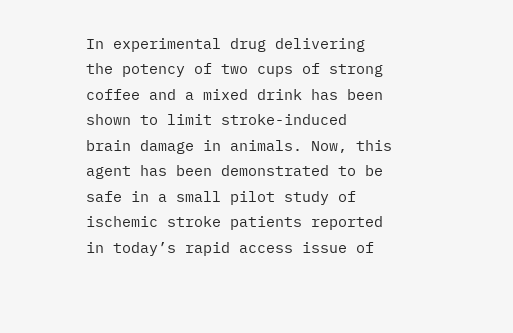In experimental drug delivering the potency of two cups of strong coffee and a mixed drink has been shown to limit stroke-induced brain damage in animals. Now, this agent has been demonstrated to be safe in a small pilot study of ischemic stroke patients reported in today’s rapid access issue of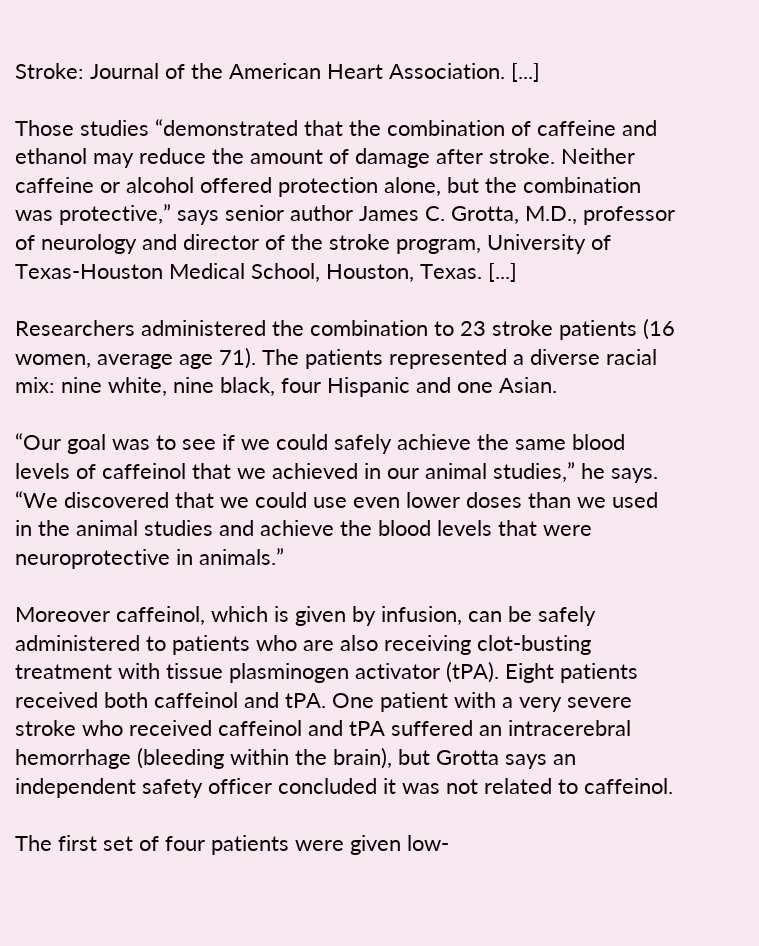Stroke: Journal of the American Heart Association. [...]

Those studies “demonstrated that the combination of caffeine and ethanol may reduce the amount of damage after stroke. Neither caffeine or alcohol offered protection alone, but the combination was protective,” says senior author James C. Grotta, M.D., professor of neurology and director of the stroke program, University of Texas-Houston Medical School, Houston, Texas. [...]

Researchers administered the combination to 23 stroke patients (16 women, average age 71). The patients represented a diverse racial mix: nine white, nine black, four Hispanic and one Asian.

“Our goal was to see if we could safely achieve the same blood levels of caffeinol that we achieved in our animal studies,” he says. “We discovered that we could use even lower doses than we used in the animal studies and achieve the blood levels that were neuroprotective in animals.”

Moreover caffeinol, which is given by infusion, can be safely administered to patients who are also receiving clot-busting treatment with tissue plasminogen activator (tPA). Eight patients received both caffeinol and tPA. One patient with a very severe stroke who received caffeinol and tPA suffered an intracerebral hemorrhage (bleeding within the brain), but Grotta says an independent safety officer concluded it was not related to caffeinol.

The first set of four patients were given low-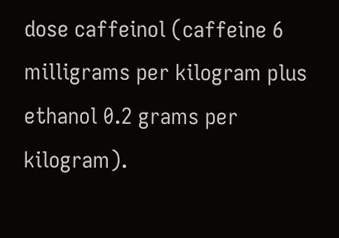dose caffeinol (caffeine 6 milligrams per kilogram plus ethanol 0.2 grams per kilogram).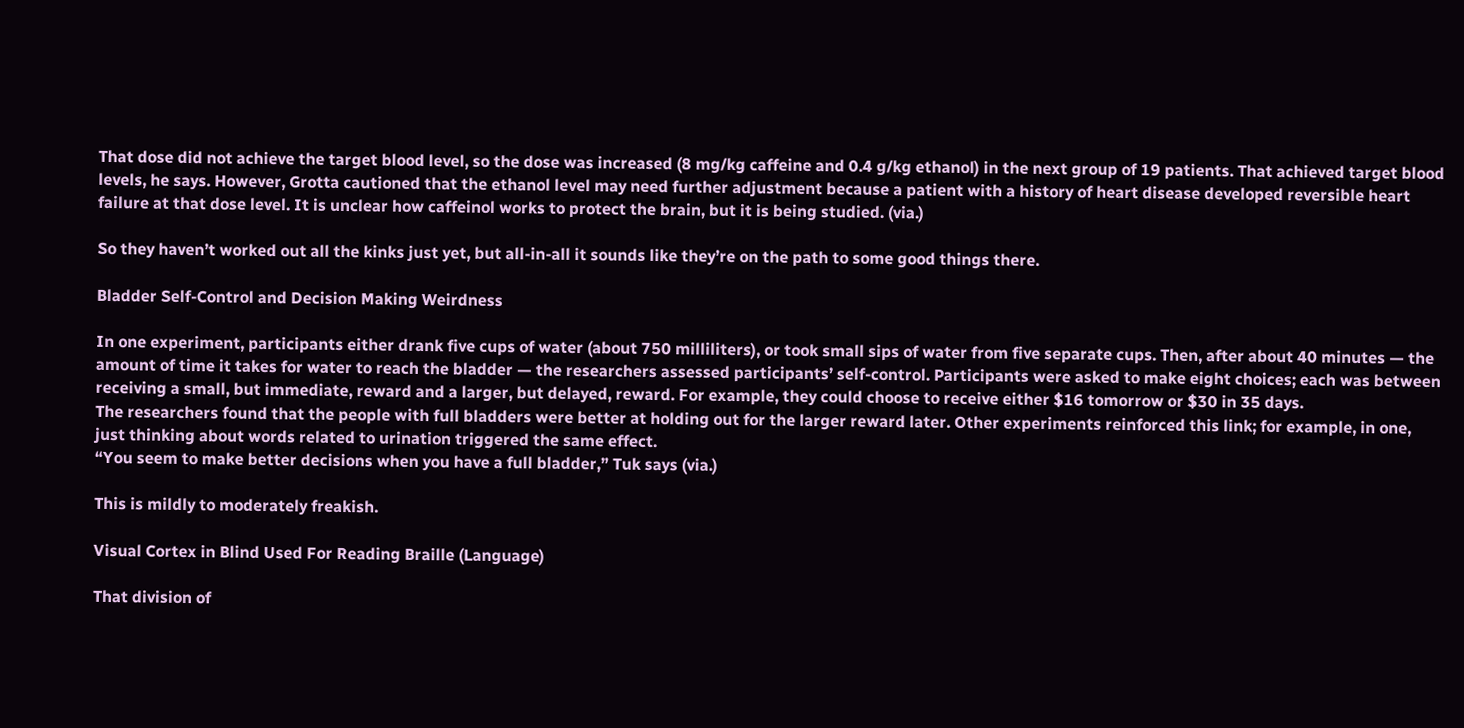That dose did not achieve the target blood level, so the dose was increased (8 mg/kg caffeine and 0.4 g/kg ethanol) in the next group of 19 patients. That achieved target blood levels, he says. However, Grotta cautioned that the ethanol level may need further adjustment because a patient with a history of heart disease developed reversible heart failure at that dose level. It is unclear how caffeinol works to protect the brain, but it is being studied. (via.)

So they haven’t worked out all the kinks just yet, but all-in-all it sounds like they’re on the path to some good things there.

Bladder Self-Control and Decision Making Weirdness

In one experiment, participants either drank five cups of water (about 750 milliliters), or took small sips of water from five separate cups. Then, after about 40 minutes — the amount of time it takes for water to reach the bladder — the researchers assessed participants’ self-control. Participants were asked to make eight choices; each was between receiving a small, but immediate, reward and a larger, but delayed, reward. For example, they could choose to receive either $16 tomorrow or $30 in 35 days.
The researchers found that the people with full bladders were better at holding out for the larger reward later. Other experiments reinforced this link; for example, in one, just thinking about words related to urination triggered the same effect.
“You seem to make better decisions when you have a full bladder,” Tuk says (via.)

This is mildly to moderately freakish.

Visual Cortex in Blind Used For Reading Braille (Language)

That division of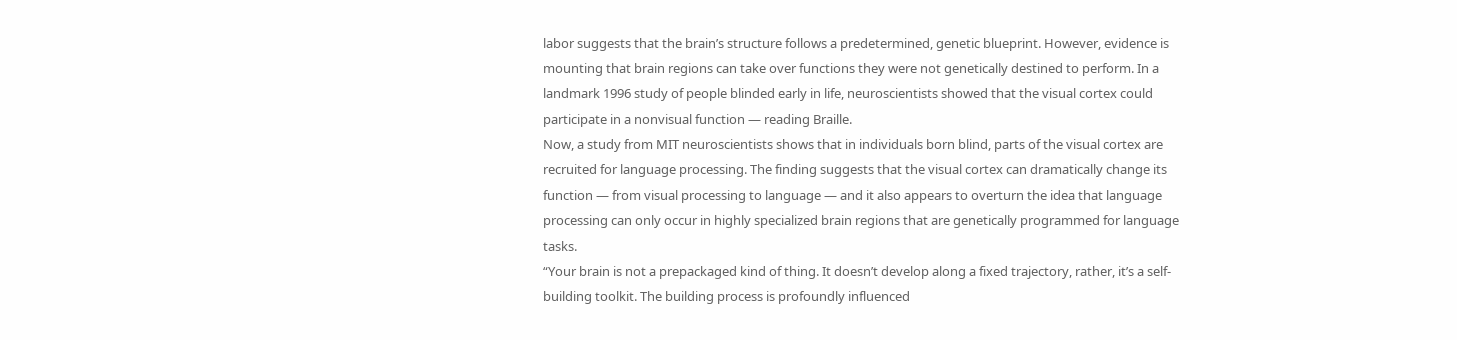labor suggests that the brain’s structure follows a predetermined, genetic blueprint. However, evidence is mounting that brain regions can take over functions they were not genetically destined to perform. In a landmark 1996 study of people blinded early in life, neuroscientists showed that the visual cortex could participate in a nonvisual function — reading Braille.
Now, a study from MIT neuroscientists shows that in individuals born blind, parts of the visual cortex are recruited for language processing. The finding suggests that the visual cortex can dramatically change its function — from visual processing to language — and it also appears to overturn the idea that language processing can only occur in highly specialized brain regions that are genetically programmed for language tasks.
“Your brain is not a prepackaged kind of thing. It doesn’t develop along a fixed trajectory, rather, it’s a self-building toolkit. The building process is profoundly influenced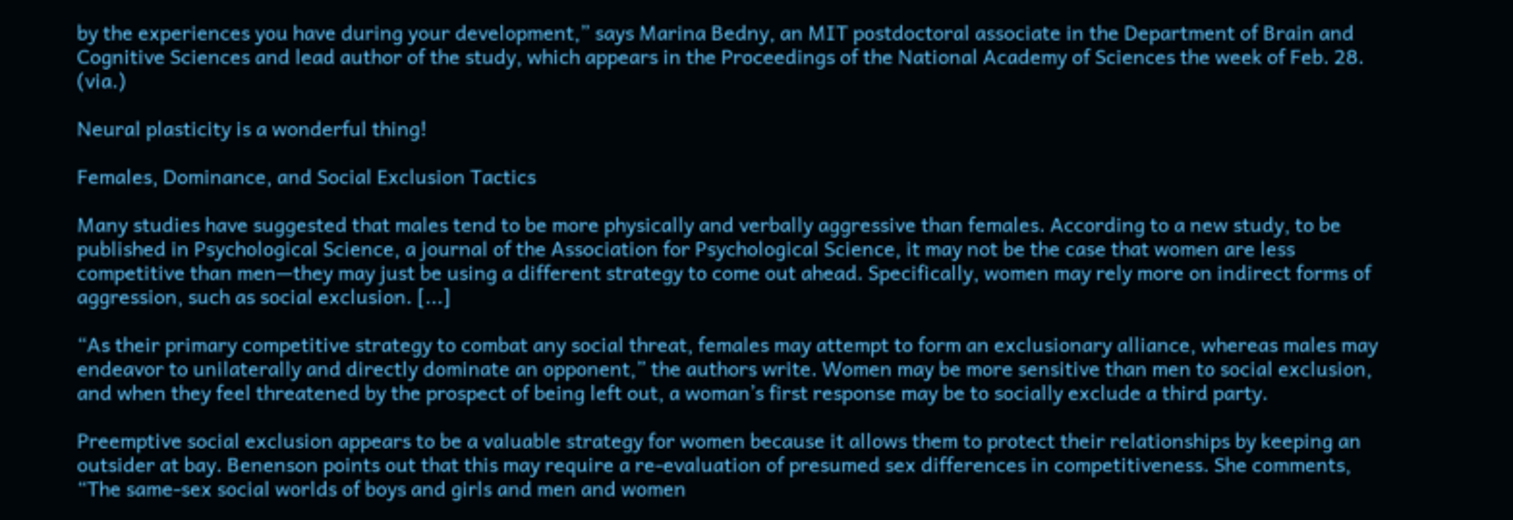by the experiences you have during your development,” says Marina Bedny, an MIT postdoctoral associate in the Department of Brain and Cognitive Sciences and lead author of the study, which appears in the Proceedings of the National Academy of Sciences the week of Feb. 28. (via.)

Neural plasticity is a wonderful thing!

Females, Dominance, and Social Exclusion Tactics

Many studies have suggested that males tend to be more physically and verbally aggressive than females. According to a new study, to be published in Psychological Science, a journal of the Association for Psychological Science, it may not be the case that women are less competitive than men—they may just be using a different strategy to come out ahead. Specifically, women may rely more on indirect forms of aggression, such as social exclusion. [...]

“As their primary competitive strategy to combat any social threat, females may attempt to form an exclusionary alliance, whereas males may endeavor to unilaterally and directly dominate an opponent,” the authors write. Women may be more sensitive than men to social exclusion, and when they feel threatened by the prospect of being left out, a woman’s first response may be to socially exclude a third party.

Preemptive social exclusion appears to be a valuable strategy for women because it allows them to protect their relationships by keeping an outsider at bay. Benenson points out that this may require a re-evaluation of presumed sex differences in competitiveness. She comments, “The same-sex social worlds of boys and girls and men and women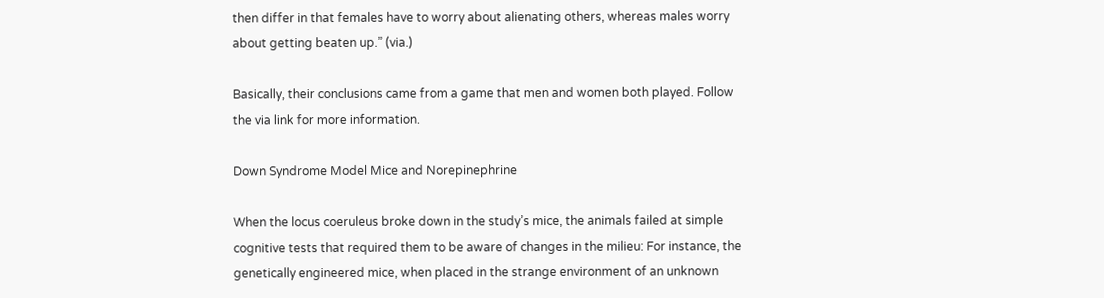then differ in that females have to worry about alienating others, whereas males worry about getting beaten up.” (via.)

Basically, their conclusions came from a game that men and women both played. Follow the via link for more information.

Down Syndrome Model Mice and Norepinephrine

When the locus coeruleus broke down in the study’s mice, the animals failed at simple cognitive tests that required them to be aware of changes in the milieu: For instance, the genetically engineered mice, when placed in the strange environment of an unknown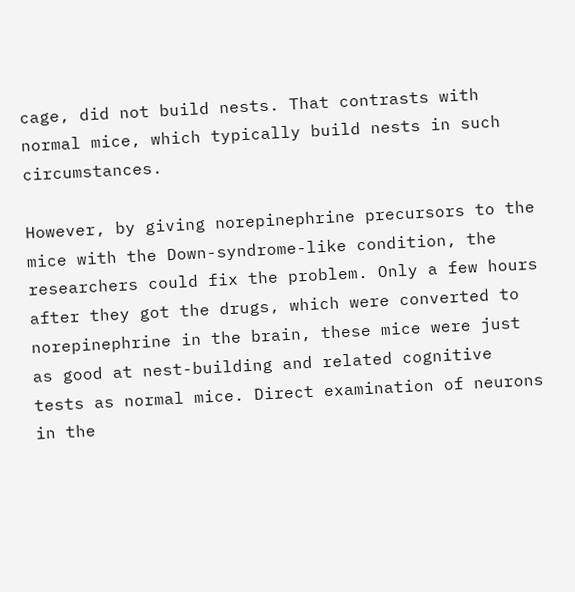cage, did not build nests. That contrasts with normal mice, which typically build nests in such circumstances.

However, by giving norepinephrine precursors to the mice with the Down-syndrome-like condition, the researchers could fix the problem. Only a few hours after they got the drugs, which were converted to norepinephrine in the brain, these mice were just as good at nest-building and related cognitive tests as normal mice. Direct examination of neurons in the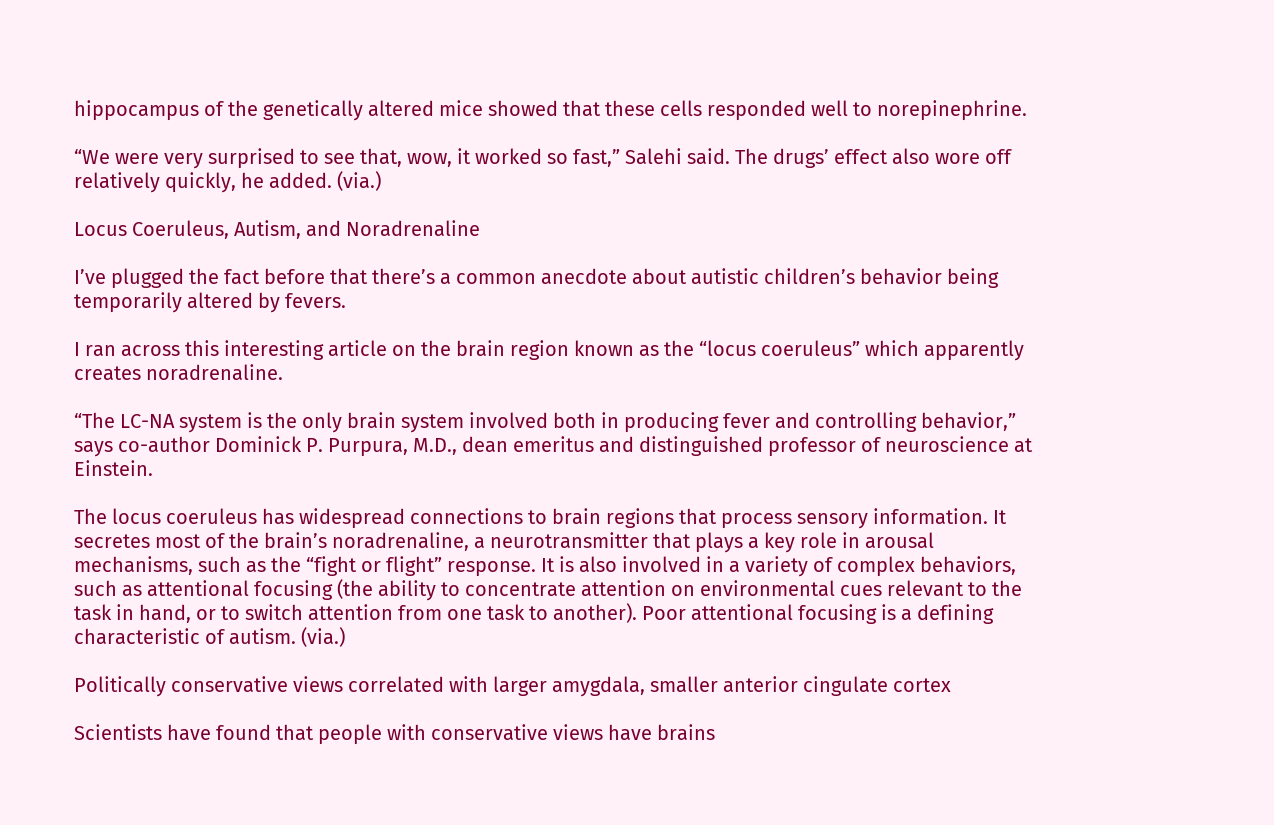hippocampus of the genetically altered mice showed that these cells responded well to norepinephrine.

“We were very surprised to see that, wow, it worked so fast,” Salehi said. The drugs’ effect also wore off relatively quickly, he added. (via.)

Locus Coeruleus, Autism, and Noradrenaline

I’ve plugged the fact before that there’s a common anecdote about autistic children’s behavior being temporarily altered by fevers.

I ran across this interesting article on the brain region known as the “locus coeruleus” which apparently creates noradrenaline.

“The LC-NA system is the only brain system involved both in producing fever and controlling behavior,” says co-author Dominick P. Purpura, M.D., dean emeritus and distinguished professor of neuroscience at Einstein.

The locus coeruleus has widespread connections to brain regions that process sensory information. It secretes most of the brain’s noradrenaline, a neurotransmitter that plays a key role in arousal mechanisms, such as the “fight or flight” response. It is also involved in a variety of complex behaviors, such as attentional focusing (the ability to concentrate attention on environmental cues relevant to the task in hand, or to switch attention from one task to another). Poor attentional focusing is a defining characteristic of autism. (via.)

Politically conservative views correlated with larger amygdala, smaller anterior cingulate cortex

Scientists have found that people with conservative views have brains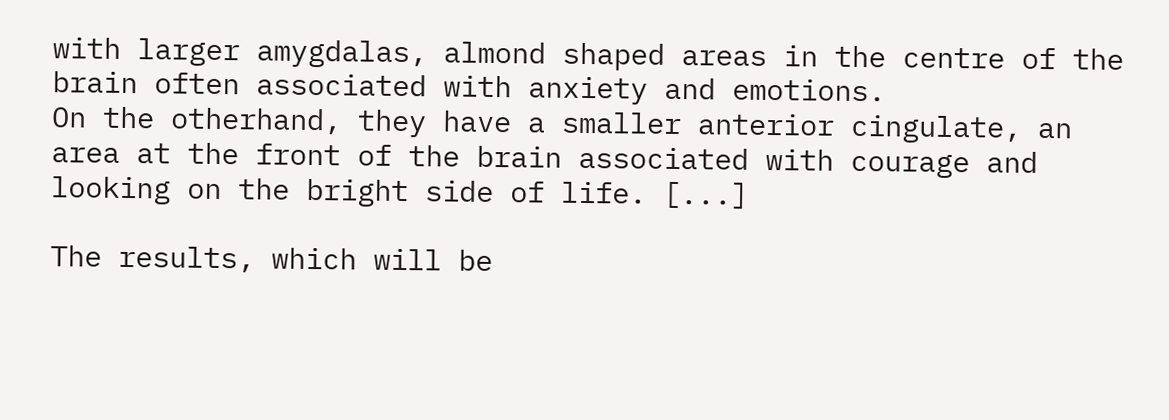with larger amygdalas, almond shaped areas in the centre of the brain often associated with anxiety and emotions.
On the otherhand, they have a smaller anterior cingulate, an area at the front of the brain associated with courage and looking on the bright side of life. [...]

The results, which will be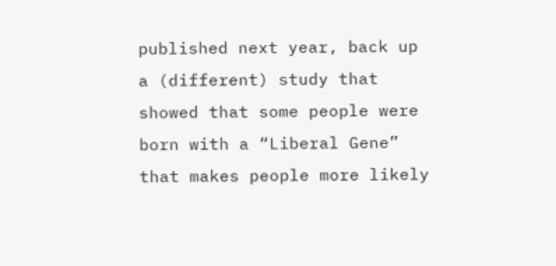published next year, back up a (different) study that showed that some people were born with a “Liberal Gene” that makes people more likely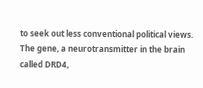to seek out less conventional political views.
The gene, a neurotransmitter in the brain called DRD4,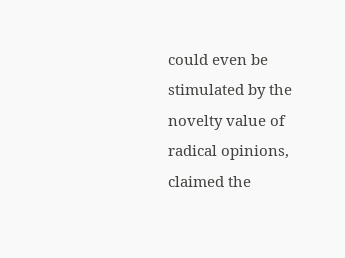could even be stimulated by the novelty value of radical opinions, claimed the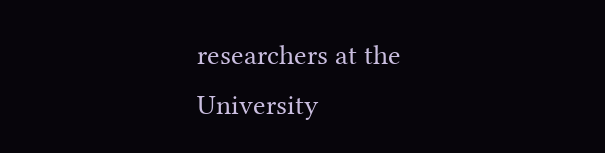researchers at the University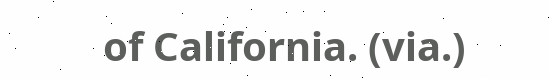of California. (via.)